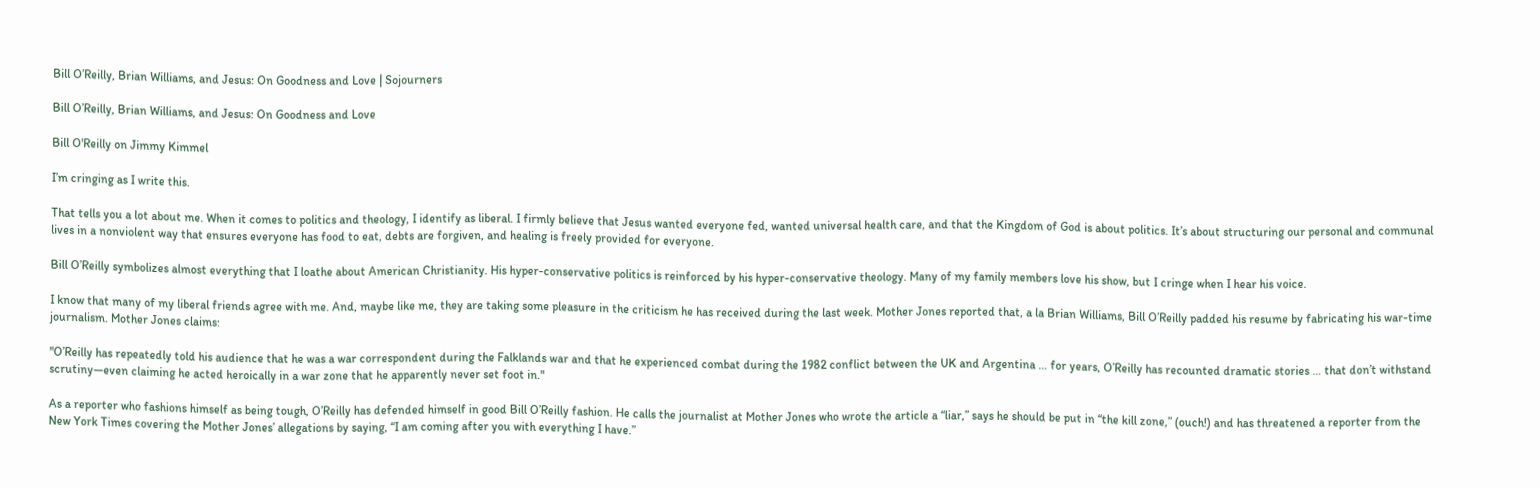Bill O’Reilly, Brian Williams, and Jesus: On Goodness and Love | Sojourners

Bill O’Reilly, Brian Williams, and Jesus: On Goodness and Love

Bill O'Reilly on Jimmy Kimmel

I’m cringing as I write this.

That tells you a lot about me. When it comes to politics and theology, I identify as liberal. I firmly believe that Jesus wanted everyone fed, wanted universal health care, and that the Kingdom of God is about politics. It’s about structuring our personal and communal lives in a nonviolent way that ensures everyone has food to eat, debts are forgiven, and healing is freely provided for everyone.

Bill O’Reilly symbolizes almost everything that I loathe about American Christianity. His hyper-conservative politics is reinforced by his hyper-conservative theology. Many of my family members love his show, but I cringe when I hear his voice.

I know that many of my liberal friends agree with me. And, maybe like me, they are taking some pleasure in the criticism he has received during the last week. Mother Jones reported that, a la Brian Williams, Bill O’Reilly padded his resume by fabricating his war-time journalism. Mother Jones claims:

"O’Reilly has repeatedly told his audience that he was a war correspondent during the Falklands war and that he experienced combat during the 1982 conflict between the UK and Argentina … for years, O’Reilly has recounted dramatic stories … that don’t withstand scrutiny—even claiming he acted heroically in a war zone that he apparently never set foot in."

As a reporter who fashions himself as being tough, O’Reilly has defended himself in good Bill O’Reilly fashion. He calls the journalist at Mother Jones who wrote the article a “liar,” says he should be put in “the kill zone,” (ouch!) and has threatened a reporter from the New York Times covering the Mother Jones’ allegations by saying, “I am coming after you with everything I have.”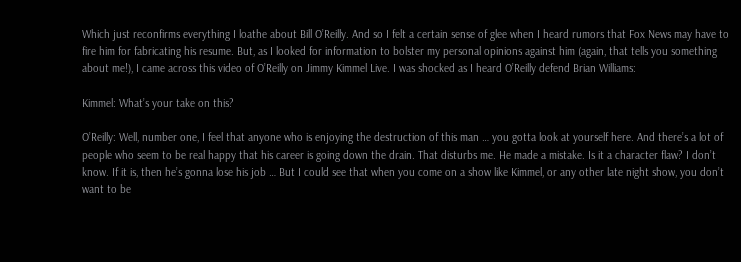Which just reconfirms everything I loathe about Bill O’Reilly. And so I felt a certain sense of glee when I heard rumors that Fox News may have to fire him for fabricating his resume. But, as I looked for information to bolster my personal opinions against him (again, that tells you something about me!), I came across this video of O’Reilly on Jimmy Kimmel Live. I was shocked as I heard O’Reilly defend Brian Williams:

Kimmel: What’s your take on this?

O’Reilly: Well, number one, I feel that anyone who is enjoying the destruction of this man … you gotta look at yourself here. And there’s a lot of people who seem to be real happy that his career is going down the drain. That disturbs me. He made a mistake. Is it a character flaw? I don’t know. If it is, then he’s gonna lose his job … But I could see that when you come on a show like Kimmel, or any other late night show, you don’t want to be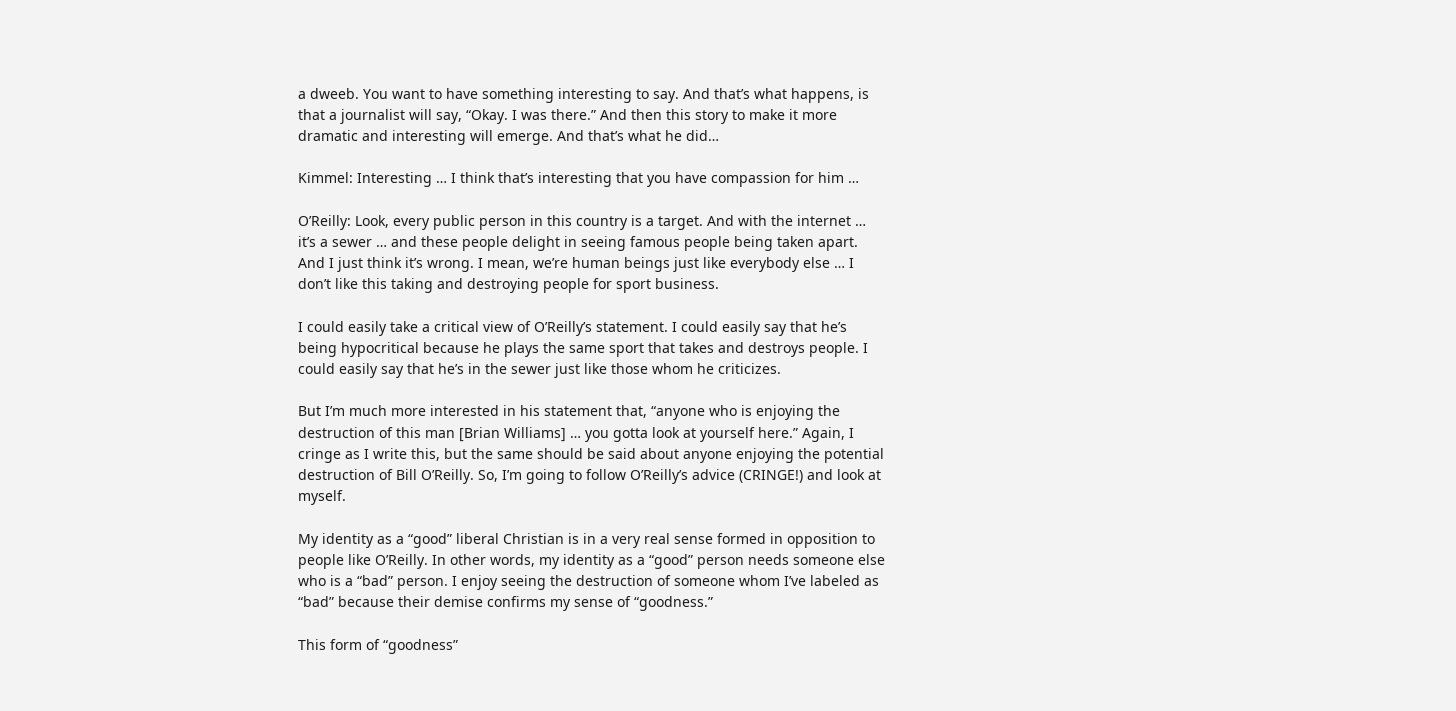a dweeb. You want to have something interesting to say. And that’s what happens, is that a journalist will say, “Okay. I was there.” And then this story to make it more dramatic and interesting will emerge. And that’s what he did…

Kimmel: Interesting … I think that’s interesting that you have compassion for him …

O’Reilly: Look, every public person in this country is a target. And with the internet … it’s a sewer … and these people delight in seeing famous people being taken apart. And I just think it’s wrong. I mean, we’re human beings just like everybody else … I don’t like this taking and destroying people for sport business.

I could easily take a critical view of O’Reilly’s statement. I could easily say that he’s being hypocritical because he plays the same sport that takes and destroys people. I could easily say that he’s in the sewer just like those whom he criticizes.

But I’m much more interested in his statement that, “anyone who is enjoying the destruction of this man [Brian Williams] … you gotta look at yourself here.” Again, I cringe as I write this, but the same should be said about anyone enjoying the potential destruction of Bill O’Reilly. So, I’m going to follow O’Reilly’s advice (CRINGE!) and look at myself.

My identity as a “good” liberal Christian is in a very real sense formed in opposition to people like O’Reilly. In other words, my identity as a “good” person needs someone else who is a “bad” person. I enjoy seeing the destruction of someone whom I’ve labeled as “bad” because their demise confirms my sense of “goodness.”

This form of “goodness”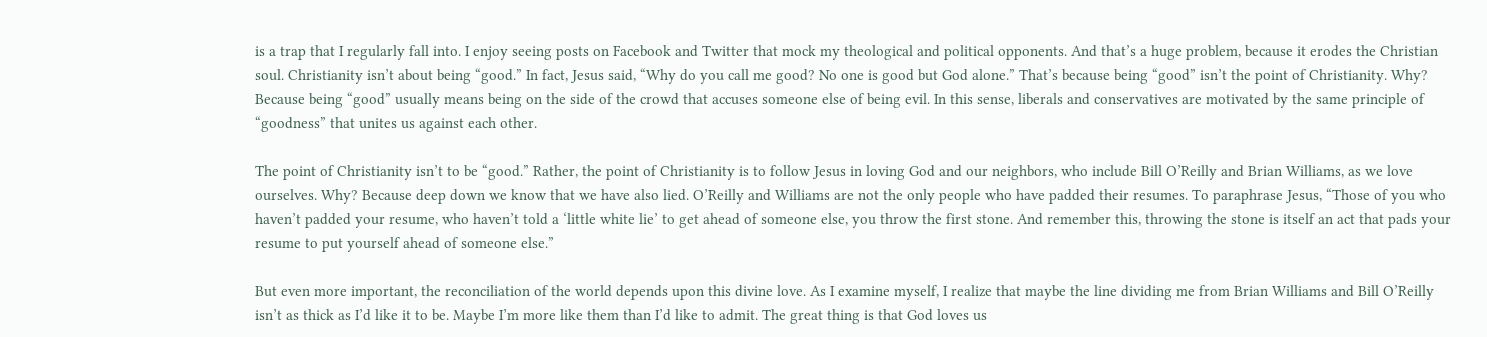is a trap that I regularly fall into. I enjoy seeing posts on Facebook and Twitter that mock my theological and political opponents. And that’s a huge problem, because it erodes the Christian soul. Christianity isn’t about being “good.” In fact, Jesus said, “Why do you call me good? No one is good but God alone.” That’s because being “good” isn’t the point of Christianity. Why? Because being “good” usually means being on the side of the crowd that accuses someone else of being evil. In this sense, liberals and conservatives are motivated by the same principle of “goodness” that unites us against each other.

The point of Christianity isn’t to be “good.” Rather, the point of Christianity is to follow Jesus in loving God and our neighbors, who include Bill O’Reilly and Brian Williams, as we love ourselves. Why? Because deep down we know that we have also lied. O’Reilly and Williams are not the only people who have padded their resumes. To paraphrase Jesus, “Those of you who haven’t padded your resume, who haven’t told a ‘little white lie’ to get ahead of someone else, you throw the first stone. And remember this, throwing the stone is itself an act that pads your resume to put yourself ahead of someone else.”

But even more important, the reconciliation of the world depends upon this divine love. As I examine myself, I realize that maybe the line dividing me from Brian Williams and Bill O’Reilly isn’t as thick as I’d like it to be. Maybe I’m more like them than I’d like to admit. The great thing is that God loves us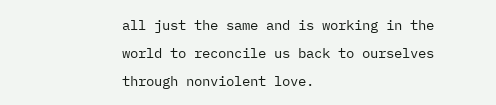all just the same and is working in the world to reconcile us back to ourselves through nonviolent love.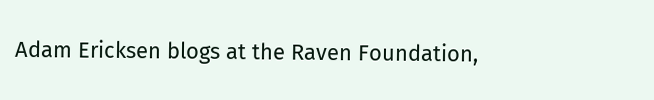Adam Ericksen blogs at the Raven Foundation,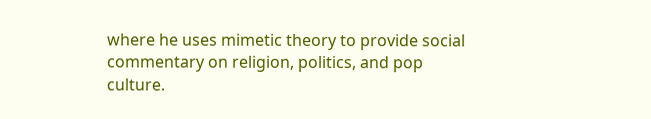where he uses mimetic theory to provide social commentary on religion, politics, and pop culture.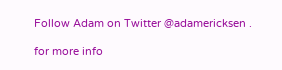Follow Adam on Twitter @adamericksen .

for more info